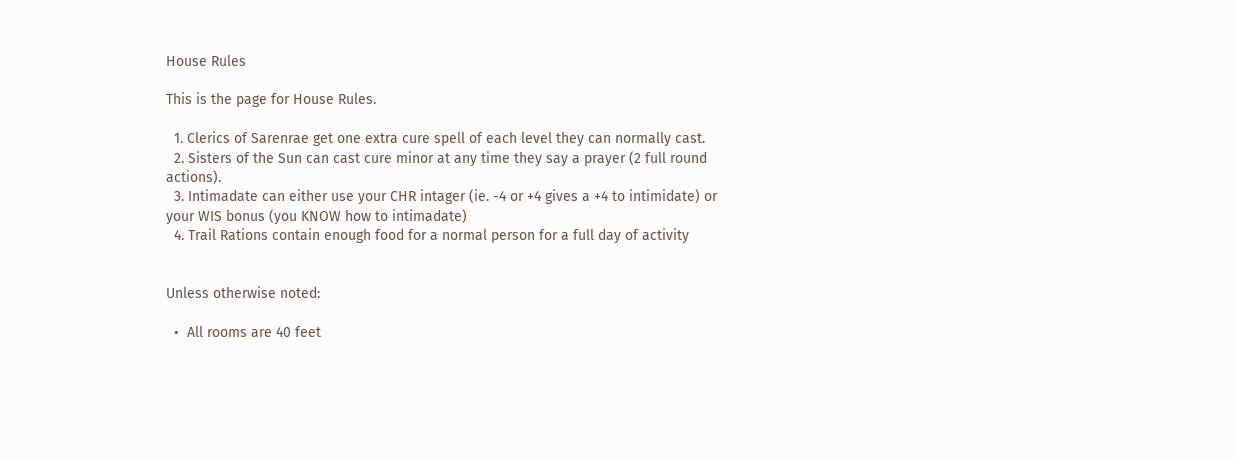House Rules

This is the page for House Rules.

  1. Clerics of Sarenrae get one extra cure spell of each level they can normally cast.
  2. Sisters of the Sun can cast cure minor at any time they say a prayer (2 full round actions).
  3. Intimadate can either use your CHR intager (ie. -4 or +4 gives a +4 to intimidate) or your WIS bonus (you KNOW how to intimadate)
  4. Trail Rations contain enough food for a normal person for a full day of activity


Unless otherwise noted:

  •  All rooms are 40 feet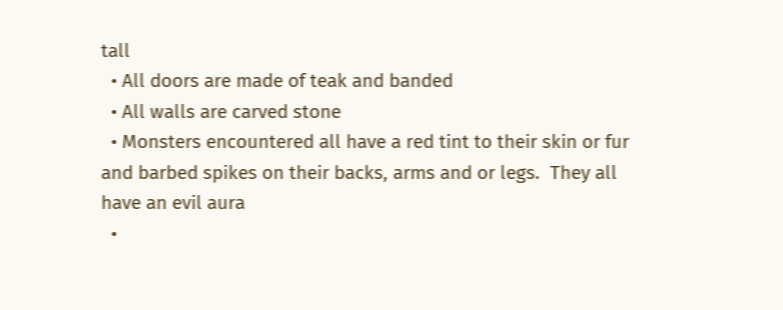tall
  • All doors are made of teak and banded
  • All walls are carved stone
  • Monsters encountered all have a red tint to their skin or fur and barbed spikes on their backs, arms and or legs.  They all have an evil aura
  •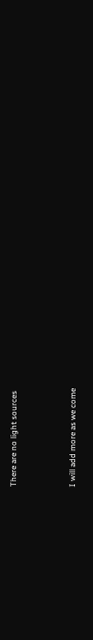There are no light sources



I will add more as we come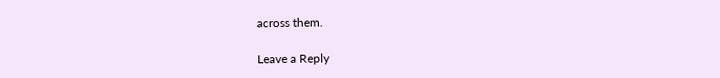across them.

Leave a Reply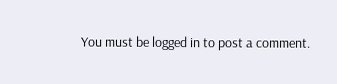You must be logged in to post a comment.